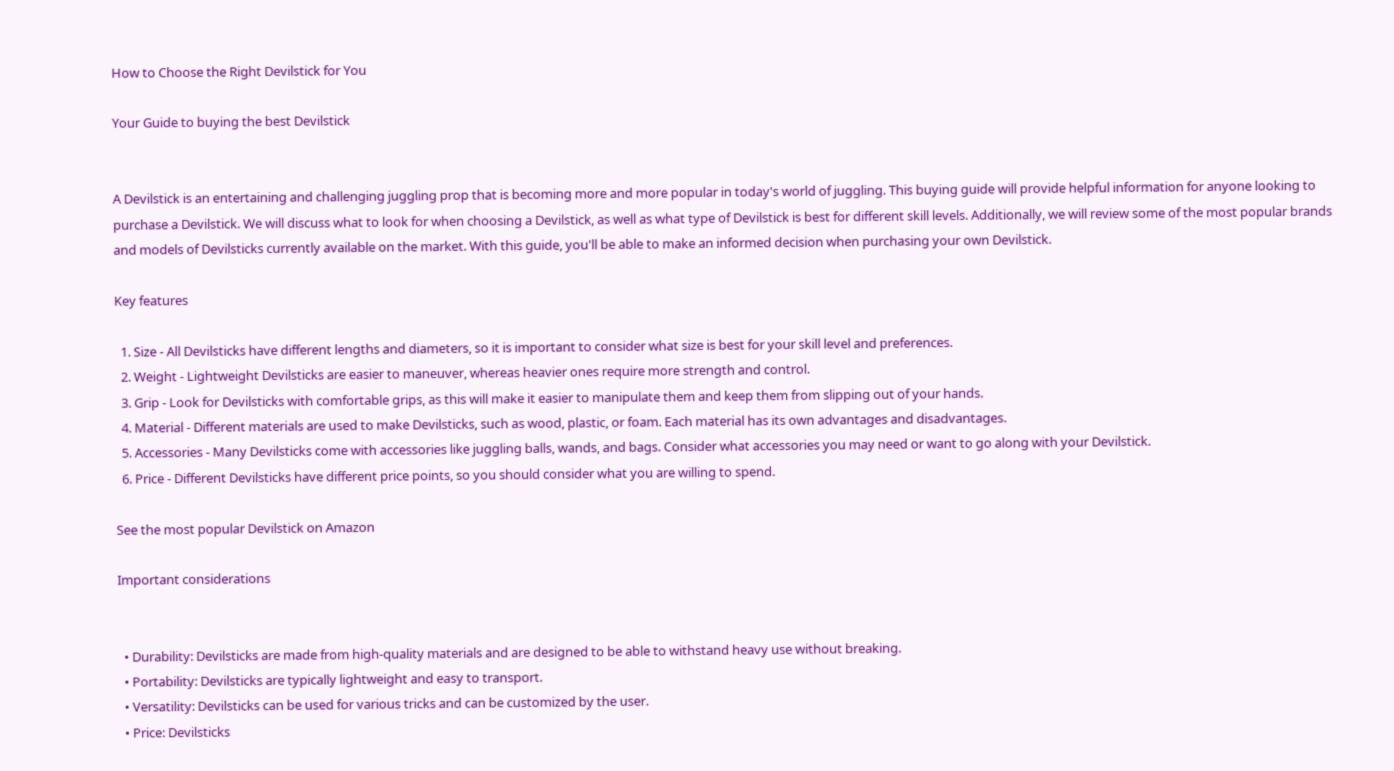How to Choose the Right Devilstick for You

Your Guide to buying the best Devilstick


A Devilstick is an entertaining and challenging juggling prop that is becoming more and more popular in today's world of juggling. This buying guide will provide helpful information for anyone looking to purchase a Devilstick. We will discuss what to look for when choosing a Devilstick, as well as what type of Devilstick is best for different skill levels. Additionally, we will review some of the most popular brands and models of Devilsticks currently available on the market. With this guide, you'll be able to make an informed decision when purchasing your own Devilstick.

Key features

  1. Size - All Devilsticks have different lengths and diameters, so it is important to consider what size is best for your skill level and preferences.
  2. Weight - Lightweight Devilsticks are easier to maneuver, whereas heavier ones require more strength and control.
  3. Grip - Look for Devilsticks with comfortable grips, as this will make it easier to manipulate them and keep them from slipping out of your hands.
  4. Material - Different materials are used to make Devilsticks, such as wood, plastic, or foam. Each material has its own advantages and disadvantages.
  5. Accessories - Many Devilsticks come with accessories like juggling balls, wands, and bags. Consider what accessories you may need or want to go along with your Devilstick.
  6. Price - Different Devilsticks have different price points, so you should consider what you are willing to spend.

See the most popular Devilstick on Amazon

Important considerations


  • Durability: Devilsticks are made from high-quality materials and are designed to be able to withstand heavy use without breaking.
  • Portability: Devilsticks are typically lightweight and easy to transport.
  • Versatility: Devilsticks can be used for various tricks and can be customized by the user.
  • Price: Devilsticks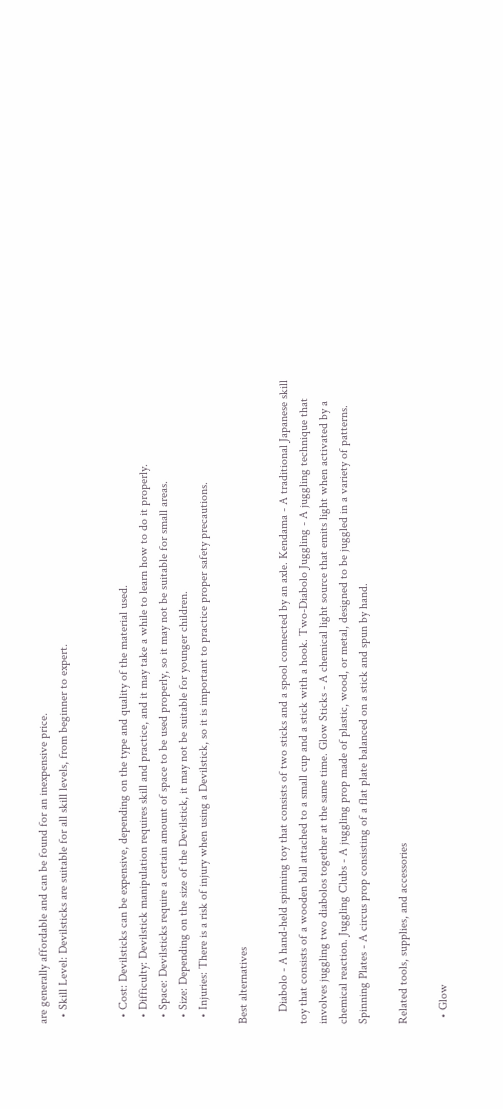are generally affordable and can be found for an inexpensive price.
  • Skill Level: Devilsticks are suitable for all skill levels, from beginner to expert.


  • Cost: Devilsticks can be expensive, depending on the type and quality of the material used.
  • Difficulty: Devilstick manipulation requires skill and practice, and it may take a while to learn how to do it properly.
  • Space: Devilsticks require a certain amount of space to be used properly, so it may not be suitable for small areas.
  • Size: Depending on the size of the Devilstick, it may not be suitable for younger children.
  • Injuries: There is a risk of injury when using a Devilstick, so it is important to practice proper safety precautions.

Best alternatives

    Diabolo - A hand-held spinning toy that consists of two sticks and a spool connected by an axle. Kendama - A traditional Japanese skill toy that consists of a wooden ball attached to a small cup and a stick with a hook. Two-Diabolo Juggling - A juggling technique that involves juggling two diabolos together at the same time. Glow Sticks - A chemical light source that emits light when activated by a chemical reaction. Juggling Clubs - A juggling prop made of plastic, wood, or metal, designed to be juggled in a variety of patterns. Spinning Plates - A circus prop consisting of a flat plate balanced on a stick and spun by hand.

Related tools, supplies, and accessories

  • Glow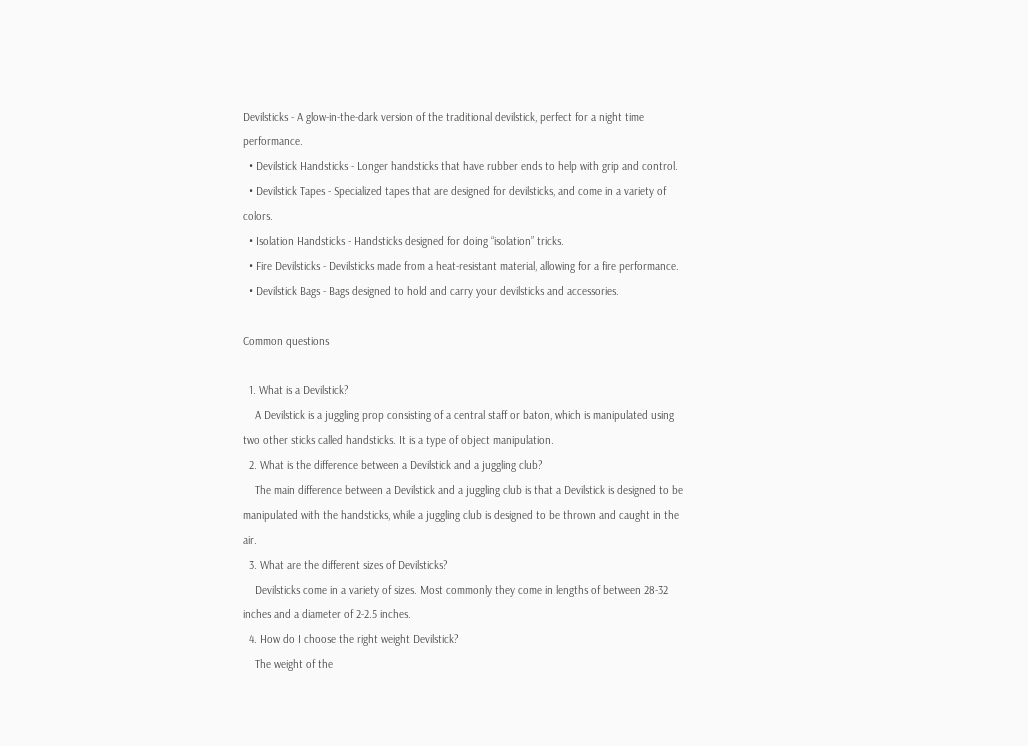Devilsticks - A glow-in-the-dark version of the traditional devilstick, perfect for a night time performance.
  • Devilstick Handsticks - Longer handsticks that have rubber ends to help with grip and control.
  • Devilstick Tapes - Specialized tapes that are designed for devilsticks, and come in a variety of colors.
  • Isolation Handsticks - Handsticks designed for doing “isolation” tricks.
  • Fire Devilsticks - Devilsticks made from a heat-resistant material, allowing for a fire performance.
  • Devilstick Bags - Bags designed to hold and carry your devilsticks and accessories.

Common questions

  1. What is a Devilstick?
    A Devilstick is a juggling prop consisting of a central staff or baton, which is manipulated using two other sticks called handsticks. It is a type of object manipulation.
  2. What is the difference between a Devilstick and a juggling club?
    The main difference between a Devilstick and a juggling club is that a Devilstick is designed to be manipulated with the handsticks, while a juggling club is designed to be thrown and caught in the air.
  3. What are the different sizes of Devilsticks?
    Devilsticks come in a variety of sizes. Most commonly they come in lengths of between 28-32 inches and a diameter of 2-2.5 inches.
  4. How do I choose the right weight Devilstick?
    The weight of the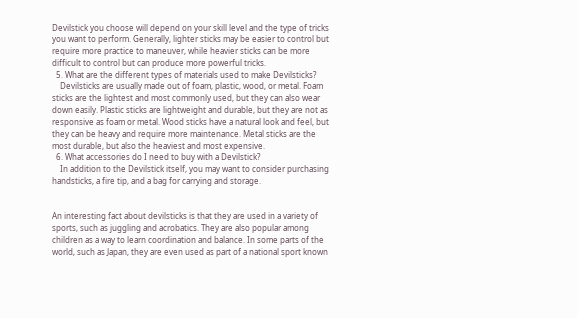Devilstick you choose will depend on your skill level and the type of tricks you want to perform. Generally, lighter sticks may be easier to control but require more practice to maneuver, while heavier sticks can be more difficult to control but can produce more powerful tricks.
  5. What are the different types of materials used to make Devilsticks?
    Devilsticks are usually made out of foam, plastic, wood, or metal. Foam sticks are the lightest and most commonly used, but they can also wear down easily. Plastic sticks are lightweight and durable, but they are not as responsive as foam or metal. Wood sticks have a natural look and feel, but they can be heavy and require more maintenance. Metal sticks are the most durable, but also the heaviest and most expensive.
  6. What accessories do I need to buy with a Devilstick?
    In addition to the Devilstick itself, you may want to consider purchasing handsticks, a fire tip, and a bag for carrying and storage.


An interesting fact about devilsticks is that they are used in a variety of sports, such as juggling and acrobatics. They are also popular among children as a way to learn coordination and balance. In some parts of the world, such as Japan, they are even used as part of a national sport known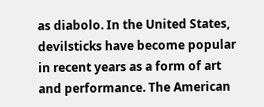as diabolo. In the United States, devilsticks have become popular in recent years as a form of art and performance. The American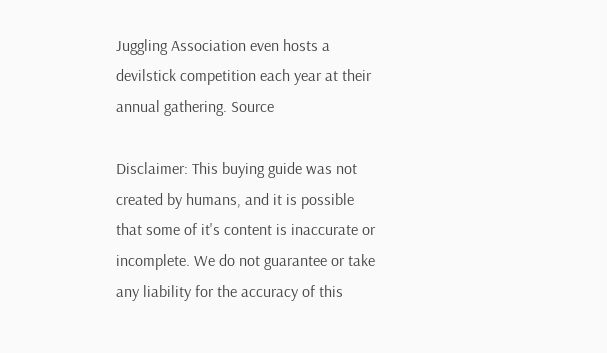Juggling Association even hosts a devilstick competition each year at their annual gathering. Source

Disclaimer: This buying guide was not created by humans, and it is possible that some of it's content is inaccurate or incomplete. We do not guarantee or take any liability for the accuracy of this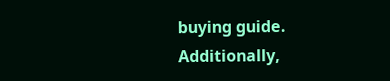buying guide. Additionally,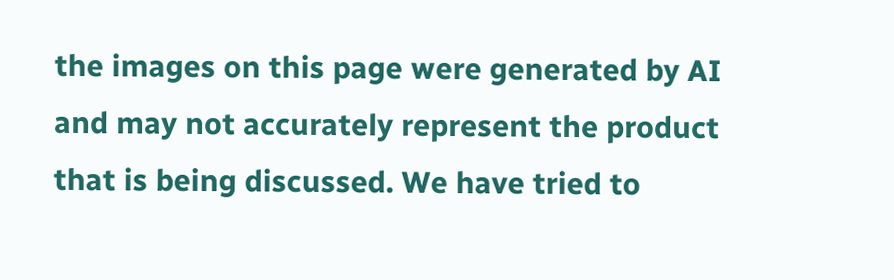the images on this page were generated by AI and may not accurately represent the product that is being discussed. We have tried to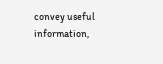convey useful information,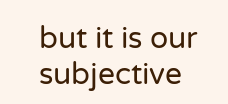but it is our subjective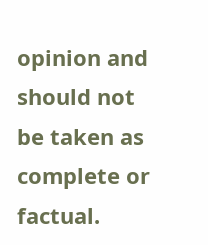opinion and should not be taken as complete or factual.